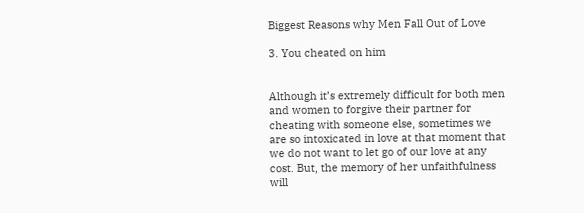Biggest Reasons why Men Fall Out of Love

3. You cheated on him


Although it’s extremely difficult for both men and women to forgive their partner for cheating with someone else, sometimes we are so intoxicated in love at that moment that we do not want to let go of our love at any cost. But, the memory of her unfaithfulness will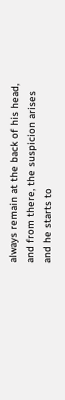always remain at the back of his head, and from there, the suspicion arises and he starts to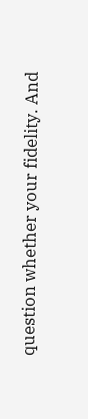question whether your fidelity. And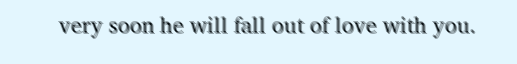very soon he will fall out of love with you.